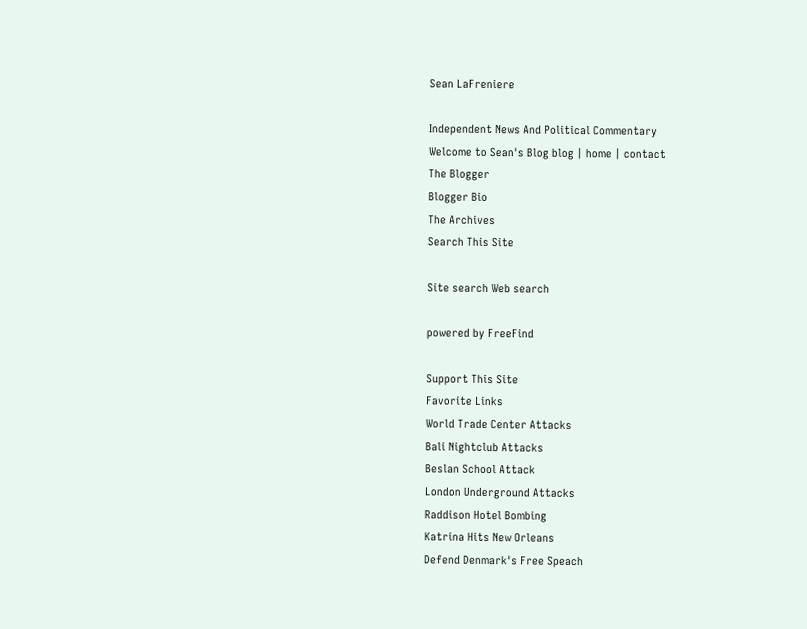Sean LaFreniere

Independent News And Political Commentary
Welcome to Sean's Blog blog | home | contact
The Blogger
Blogger Bio
The Archives
Search This Site

Site search Web search

powered by FreeFind

Support This Site
Favorite Links
World Trade Center Attacks
Bali Nightclub Attacks
Beslan School Attack
London Underground Attacks
Raddison Hotel Bombing
Katrina Hits New Orleans
Defend Denmark's Free Speach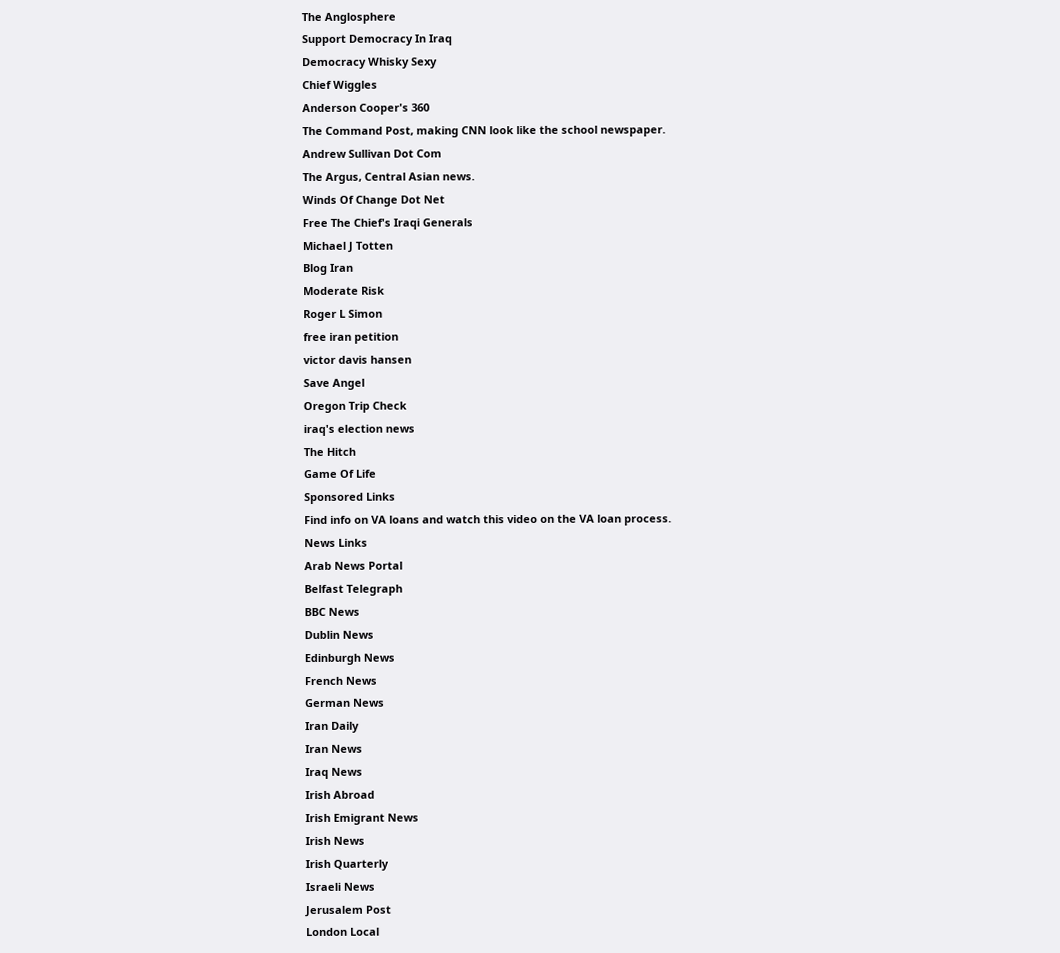The Anglosphere
Support Democracy In Iraq
Democracy Whisky Sexy
Chief Wiggles
Anderson Cooper's 360
The Command Post, making CNN look like the school newspaper.
Andrew Sullivan Dot Com
The Argus, Central Asian news.
Winds Of Change Dot Net
Free The Chief's Iraqi Generals
Michael J Totten
Blog Iran
Moderate Risk
Roger L Simon
free iran petition
victor davis hansen
Save Angel
Oregon Trip Check
iraq's election news
The Hitch
Game Of Life
Sponsored Links
Find info on VA loans and watch this video on the VA loan process.
News Links
Arab News Portal
Belfast Telegraph
BBC News
Dublin News
Edinburgh News
French News
German News
Iran Daily
Iran News
Iraq News
Irish Abroad
Irish Emigrant News
Irish News
Irish Quarterly
Israeli News
Jerusalem Post
London Local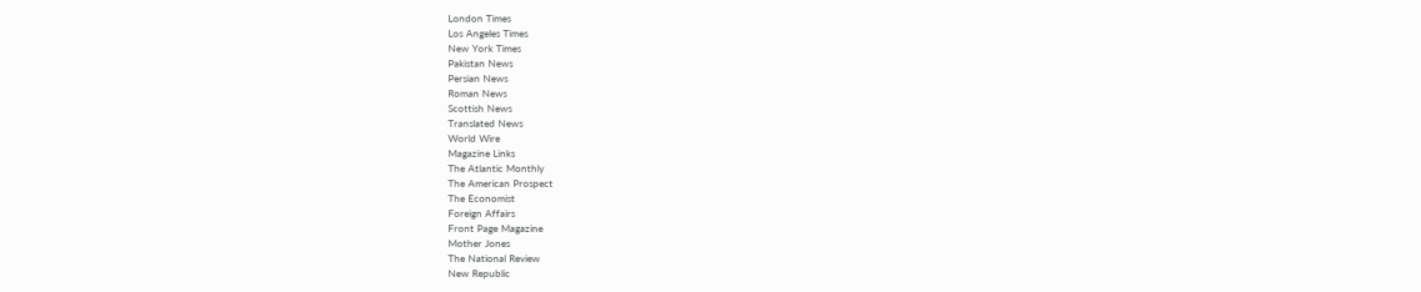London Times
Los Angeles Times
New York Times
Pakistan News
Persian News
Roman News
Scottish News
Translated News
World Wire
Magazine Links
The Atlantic Monthly
The American Prospect
The Economist
Foreign Affairs
Front Page Magazine
Mother Jones
The National Review
New Republic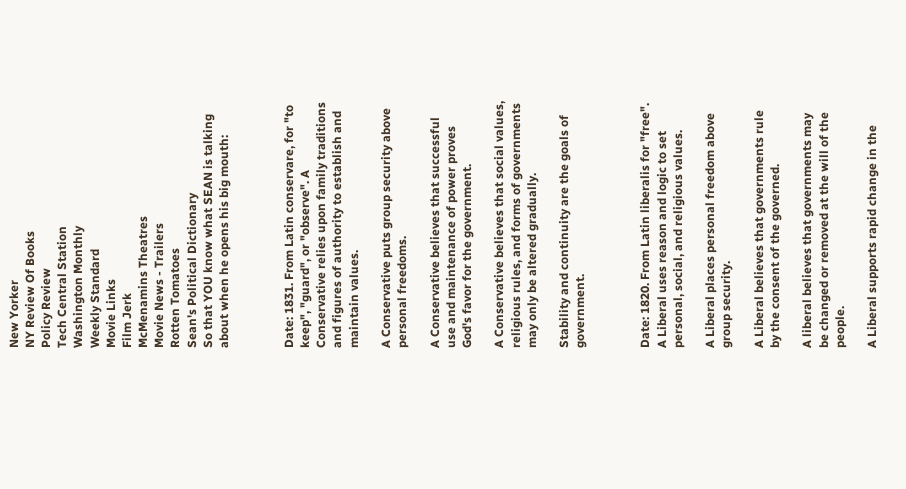New Yorker
NY Review Of Books
Policy Review
Tech Central Station
Washington Monthly
Weekly Standard
Movie Links
Film Jerk
McMenamins Theatres
Movie News - Trailers
Rotten Tomatoes
Sean's Political Dictionary
So that YOU know what SEAN is talking about when he opens his big mouth:



Date: 1831. From Latin conservare, for "to keep", "guard", or "observe". A Conservative relies upon family traditions and figures of authority to establish and maintain values.

A Conservative puts group security above personal freedoms.

A Conservative believes that successful use and maintenance of power proves God's favor for the government.

A Conservative believes that social values, religious rules, and forms of governments may only be altered gradually.

Stability and continuity are the goals of government.



Date: 1820. From Latin liberalis for "free". A Liberal uses reason and logic to set personal, social, and religious values.

A Liberal places personal freedom above group security.

A Liberal believes that governments rule by the consent of the governed.

A liberal believes that governments may be changed or removed at the will of the people.

A Liberal supports rapid change in the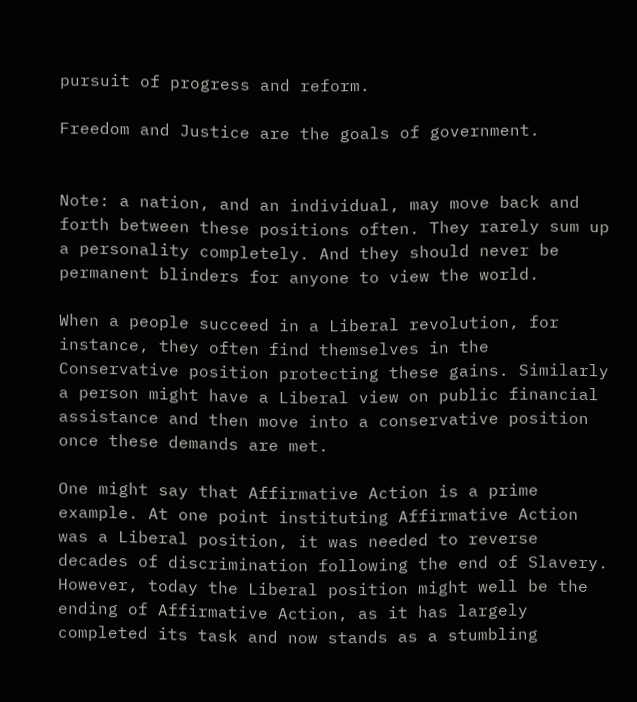pursuit of progress and reform.

Freedom and Justice are the goals of government.


Note: a nation, and an individual, may move back and forth between these positions often. They rarely sum up a personality completely. And they should never be permanent blinders for anyone to view the world.

When a people succeed in a Liberal revolution, for instance, they often find themselves in the Conservative position protecting these gains. Similarly a person might have a Liberal view on public financial assistance and then move into a conservative position once these demands are met.

One might say that Affirmative Action is a prime example. At one point instituting Affirmative Action was a Liberal position, it was needed to reverse decades of discrimination following the end of Slavery. However, today the Liberal position might well be the ending of Affirmative Action, as it has largely completed its task and now stands as a stumbling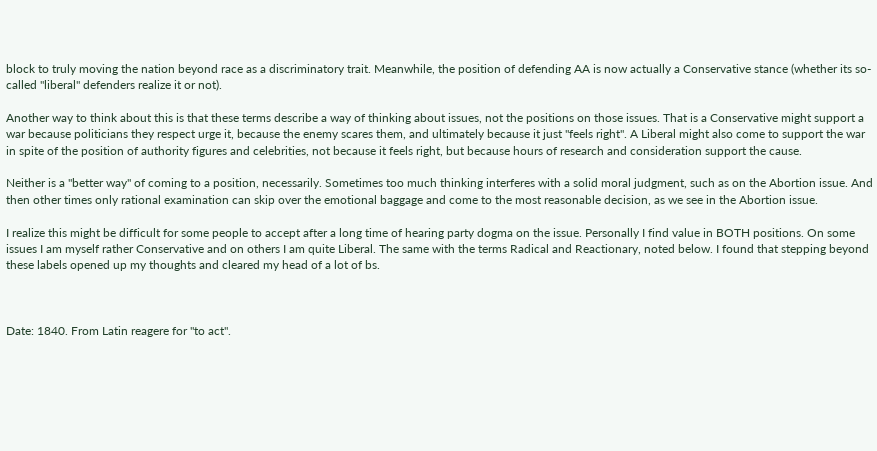block to truly moving the nation beyond race as a discriminatory trait. Meanwhile, the position of defending AA is now actually a Conservative stance (whether its so-called "liberal" defenders realize it or not).

Another way to think about this is that these terms describe a way of thinking about issues, not the positions on those issues. That is a Conservative might support a war because politicians they respect urge it, because the enemy scares them, and ultimately because it just "feels right". A Liberal might also come to support the war in spite of the position of authority figures and celebrities, not because it feels right, but because hours of research and consideration support the cause.

Neither is a "better way" of coming to a position, necessarily. Sometimes too much thinking interferes with a solid moral judgment, such as on the Abortion issue. And then other times only rational examination can skip over the emotional baggage and come to the most reasonable decision, as we see in the Abortion issue.

I realize this might be difficult for some people to accept after a long time of hearing party dogma on the issue. Personally I find value in BOTH positions. On some issues I am myself rather Conservative and on others I am quite Liberal. The same with the terms Radical and Reactionary, noted below. I found that stepping beyond these labels opened up my thoughts and cleared my head of a lot of bs.



Date: 1840. From Latin reagere for "to act".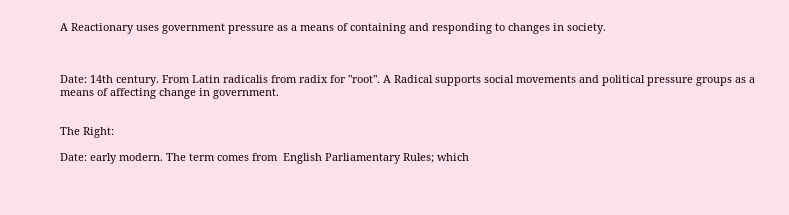A Reactionary uses government pressure as a means of containing and responding to changes in society.



Date: 14th century. From Latin radicalis from radix for "root". A Radical supports social movements and political pressure groups as a means of affecting change in government.


The Right:

Date: early modern. The term comes from  English Parliamentary Rules; which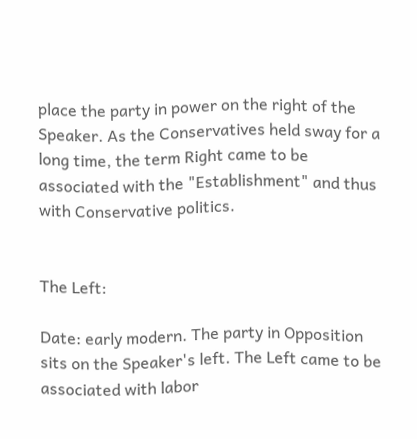place the party in power on the right of the Speaker. As the Conservatives held sway for a long time, the term Right came to be associated with the "Establishment" and thus with Conservative politics.


The Left:

Date: early modern. The party in Opposition sits on the Speaker's left. The Left came to be associated with labor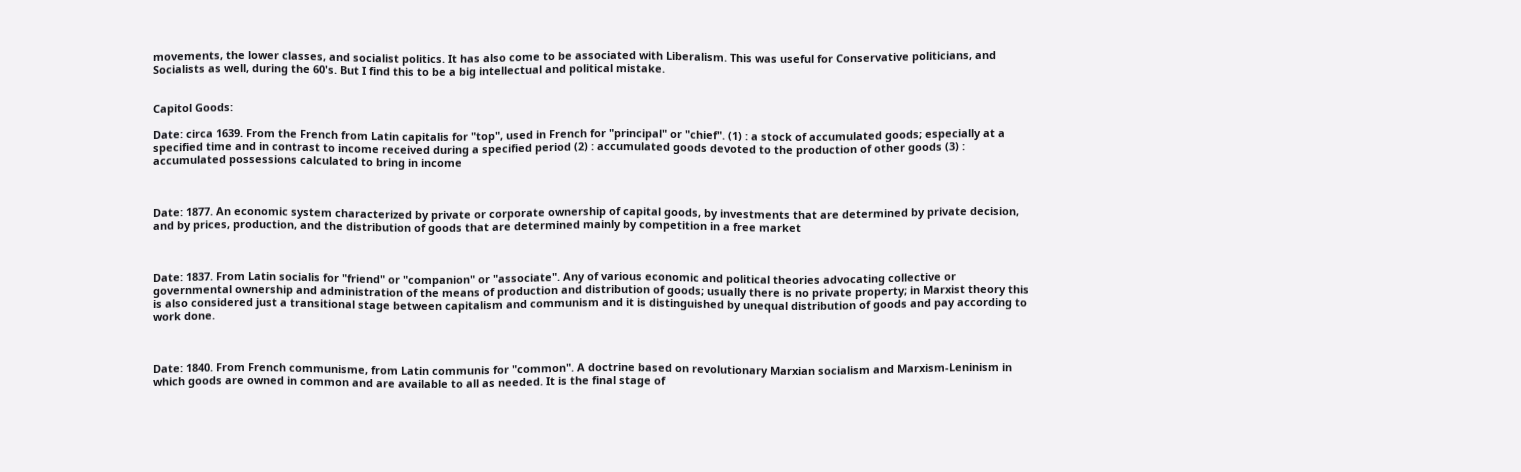movements, the lower classes, and socialist politics. It has also come to be associated with Liberalism. This was useful for Conservative politicians, and Socialists as well, during the 60's. But I find this to be a big intellectual and political mistake.


Capitol Goods:

Date: circa 1639. From the French from Latin capitalis for "top", used in French for "principal" or "chief". (1) : a stock of accumulated goods; especially at a specified time and in contrast to income received during a specified period (2) : accumulated goods devoted to the production of other goods (3) : accumulated possessions calculated to bring in income



Date: 1877. An economic system characterized by private or corporate ownership of capital goods, by investments that are determined by private decision, and by prices, production, and the distribution of goods that are determined mainly by competition in a free market



Date: 1837. From Latin socialis for "friend" or "companion" or "associate". Any of various economic and political theories advocating collective or governmental ownership and administration of the means of production and distribution of goods; usually there is no private property; in Marxist theory this is also considered just a transitional stage between capitalism and communism and it is distinguished by unequal distribution of goods and pay according to work done.



Date: 1840. From French communisme, from Latin communis for "common". A doctrine based on revolutionary Marxian socialism and Marxism-Leninism in which goods are owned in common and are available to all as needed. It is the final stage of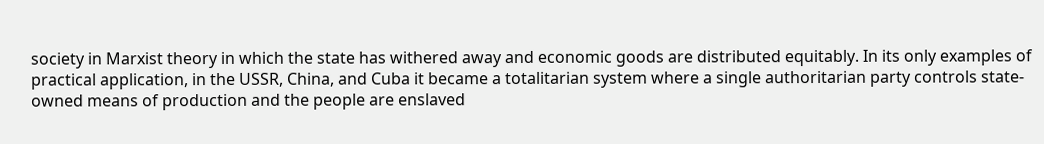society in Marxist theory in which the state has withered away and economic goods are distributed equitably. In its only examples of practical application, in the USSR, China, and Cuba it became a totalitarian system where a single authoritarian party controls state-owned means of production and the people are enslaved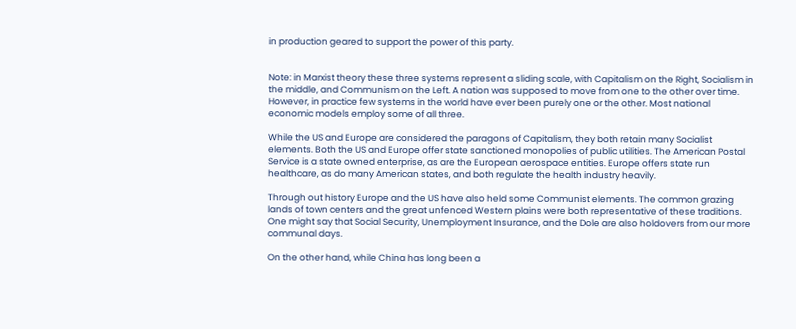in production geared to support the power of this party.


Note: in Marxist theory these three systems represent a sliding scale, with Capitalism on the Right, Socialism in the middle, and Communism on the Left. A nation was supposed to move from one to the other over time. However, in practice few systems in the world have ever been purely one or the other. Most national economic models employ some of all three.

While the US and Europe are considered the paragons of Capitalism, they both retain many Socialist elements. Both the US and Europe offer state sanctioned monopolies of public utilities. The American Postal Service is a state owned enterprise, as are the European aerospace entities. Europe offers state run healthcare, as do many American states, and both regulate the health industry heavily.

Through out history Europe and the US have also held some Communist elements. The common grazing lands of town centers and the great unfenced Western plains were both representative of these traditions. One might say that Social Security, Unemployment Insurance, and the Dole are also holdovers from our more communal days.

On the other hand, while China has long been a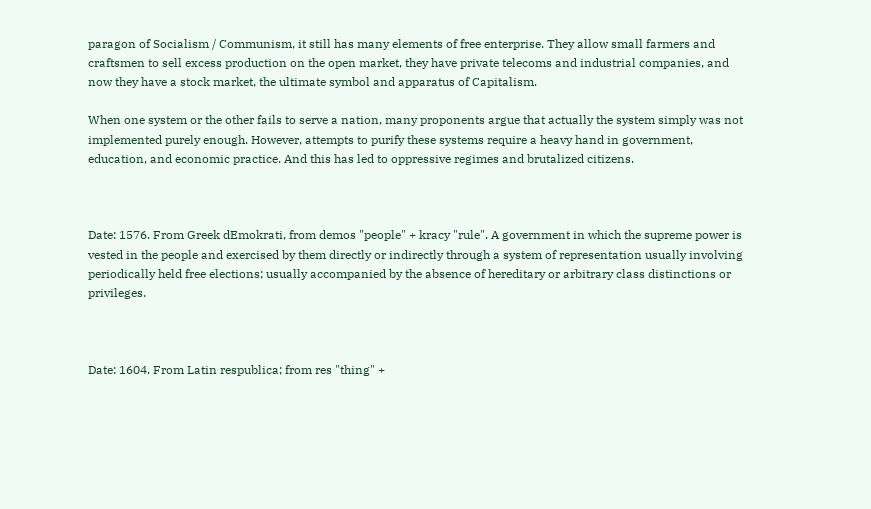paragon of Socialism / Communism, it still has many elements of free enterprise. They allow small farmers and craftsmen to sell excess production on the open market, they have private telecoms and industrial companies, and now they have a stock market, the ultimate symbol and apparatus of Capitalism.

When one system or the other fails to serve a nation, many proponents argue that actually the system simply was not implemented purely enough. However, attempts to purify these systems require a heavy hand in government, education, and economic practice. And this has led to oppressive regimes and brutalized citizens.



Date: 1576. From Greek dEmokrati, from demos "people" + kracy "rule". A government in which the supreme power is vested in the people and exercised by them directly or indirectly through a system of representation usually involving periodically held free elections; usually accompanied by the absence of hereditary or arbitrary class distinctions or privileges.



Date: 1604. From Latin respublica; from res "thing" +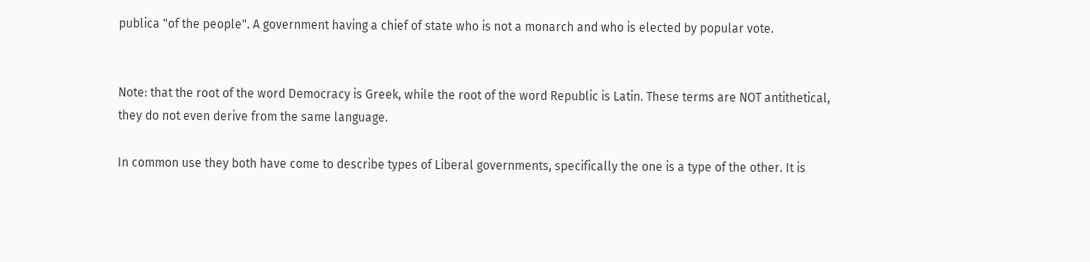publica "of the people". A government having a chief of state who is not a monarch and who is elected by popular vote.


Note: that the root of the word Democracy is Greek, while the root of the word Republic is Latin. These terms are NOT antithetical, they do not even derive from the same language.

In common use they both have come to describe types of Liberal governments, specifically the one is a type of the other. It is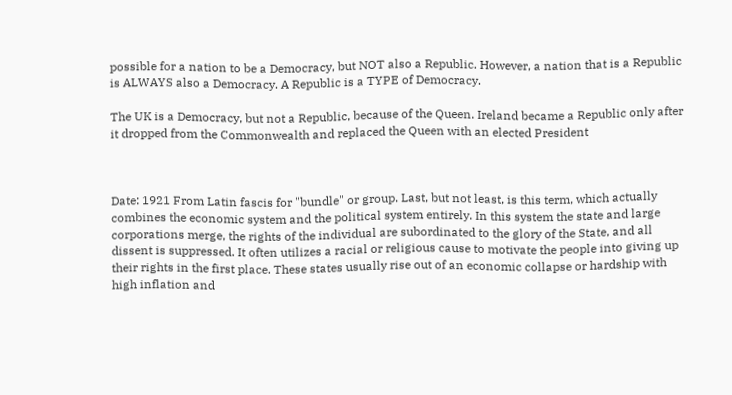possible for a nation to be a Democracy, but NOT also a Republic. However, a nation that is a Republic is ALWAYS also a Democracy. A Republic is a TYPE of Democracy.

The UK is a Democracy, but not a Republic, because of the Queen. Ireland became a Republic only after it dropped from the Commonwealth and replaced the Queen with an elected President



Date: 1921 From Latin fascis for "bundle" or group. Last, but not least, is this term, which actually combines the economic system and the political system entirely. In this system the state and large corporations merge, the rights of the individual are subordinated to the glory of the State, and all dissent is suppressed. It often utilizes a racial or religious cause to motivate the people into giving up their rights in the first place. These states usually rise out of an economic collapse or hardship with high inflation and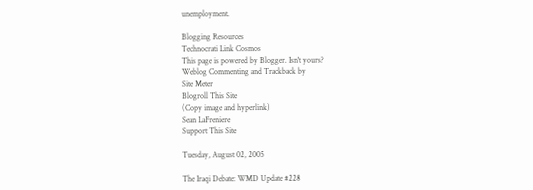unemployment.

Blogging Resources
Technocrati Link Cosmos
This page is powered by Blogger. Isn't yours?
Weblog Commenting and Trackback by
Site Meter
Blogroll This Site
(Copy image and hyperlink)
Sean LaFreniere
Support This Site

Tuesday, August 02, 2005

The Iraqi Debate: WMD Update #228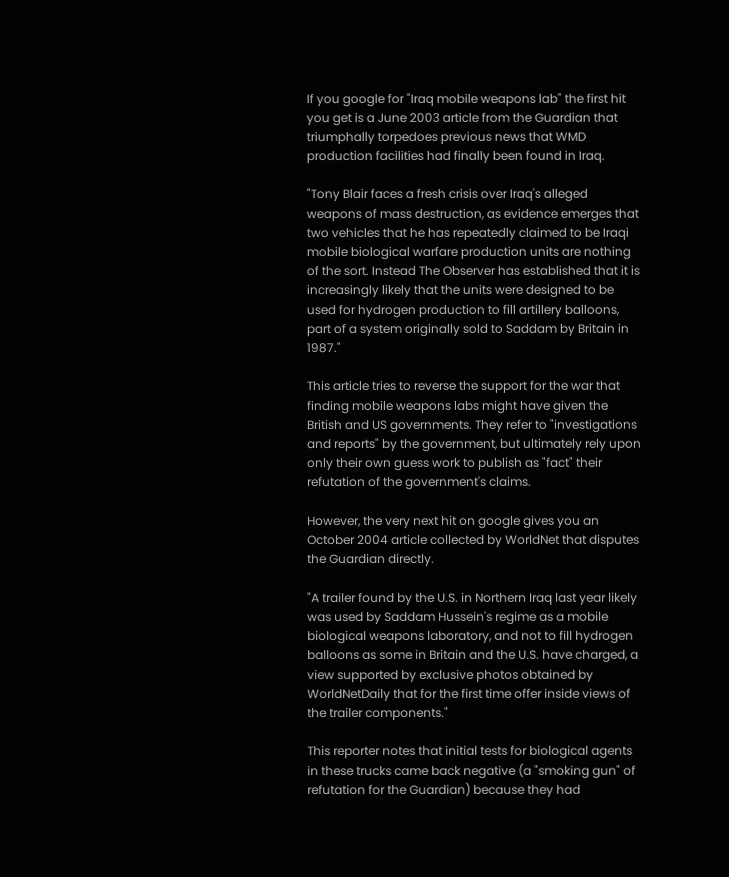If you google for "Iraq mobile weapons lab" the first hit you get is a June 2003 article from the Guardian that triumphally torpedoes previous news that WMD production facilities had finally been found in Iraq.

"Tony Blair faces a fresh crisis over Iraq's alleged weapons of mass destruction, as evidence emerges that two vehicles that he has repeatedly claimed to be Iraqi mobile biological warfare production units are nothing of the sort. Instead The Observer has established that it is increasingly likely that the units were designed to be used for hydrogen production to fill artillery balloons, part of a system originally sold to Saddam by Britain in 1987."

This article tries to reverse the support for the war that finding mobile weapons labs might have given the British and US governments. They refer to "investigations and reports" by the government, but ultimately rely upon only their own guess work to publish as "fact" their refutation of the government's claims.

However, the very next hit on google gives you an October 2004 article collected by WorldNet that disputes the Guardian directly.

"A trailer found by the U.S. in Northern Iraq last year likely was used by Saddam Hussein's regime as a mobile biological weapons laboratory, and not to fill hydrogen balloons as some in Britain and the U.S. have charged, a view supported by exclusive photos obtained by WorldNetDaily that for the first time offer inside views of the trailer components."

This reporter notes that initial tests for biological agents in these trucks came back negative (a "smoking gun" of refutation for the Guardian) because they had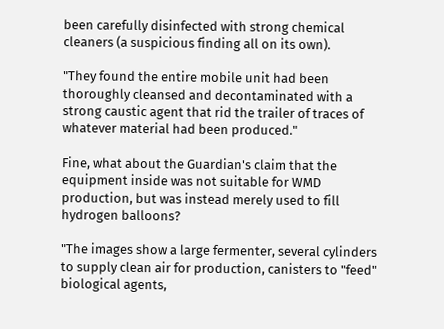been carefully disinfected with strong chemical cleaners (a suspicious finding all on its own).

"They found the entire mobile unit had been thoroughly cleansed and decontaminated with a strong caustic agent that rid the trailer of traces of whatever material had been produced."

Fine, what about the Guardian's claim that the equipment inside was not suitable for WMD production, but was instead merely used to fill hydrogen balloons?

"The images show a large fermenter, several cylinders to supply clean air for production, canisters to "feed" biological agents,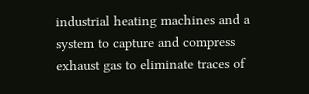industrial heating machines and a system to capture and compress exhaust gas to eliminate traces of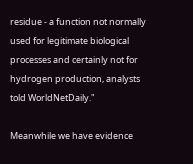residue - a function not normally used for legitimate biological processes and certainly not for hydrogen production, analysts told WorldNetDaily."

Meanwhile we have evidence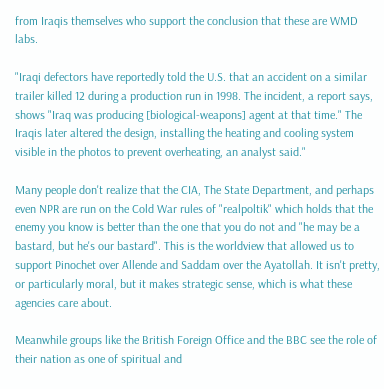from Iraqis themselves who support the conclusion that these are WMD labs.

"Iraqi defectors have reportedly told the U.S. that an accident on a similar trailer killed 12 during a production run in 1998. The incident, a report says, shows "Iraq was producing [biological-weapons] agent at that time." The Iraqis later altered the design, installing the heating and cooling system visible in the photos to prevent overheating, an analyst said."

Many people don't realize that the CIA, The State Department, and perhaps even NPR are run on the Cold War rules of "realpoltik" which holds that the enemy you know is better than the one that you do not and "he may be a bastard, but he's our bastard". This is the worldview that allowed us to support Pinochet over Allende and Saddam over the Ayatollah. It isn't pretty, or particularly moral, but it makes strategic sense, which is what these agencies care about.

Meanwhile groups like the British Foreign Office and the BBC see the role of their nation as one of spiritual and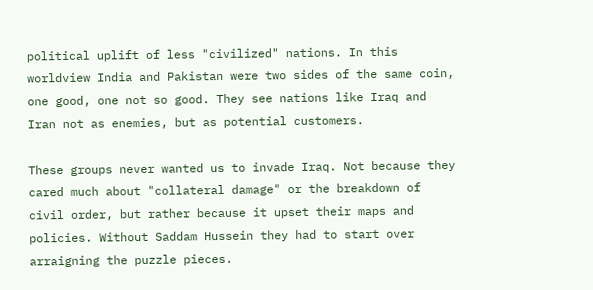political uplift of less "civilized" nations. In this worldview India and Pakistan were two sides of the same coin, one good, one not so good. They see nations like Iraq and Iran not as enemies, but as potential customers.

These groups never wanted us to invade Iraq. Not because they cared much about "collateral damage" or the breakdown of civil order, but rather because it upset their maps and policies. Without Saddam Hussein they had to start over arraigning the puzzle pieces.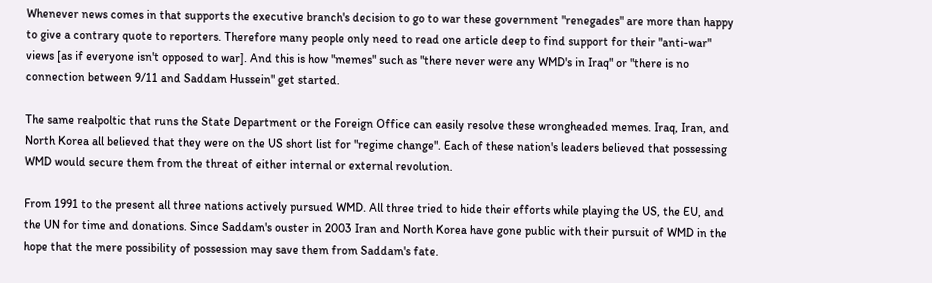Whenever news comes in that supports the executive branch's decision to go to war these government "renegades" are more than happy to give a contrary quote to reporters. Therefore many people only need to read one article deep to find support for their "anti-war" views [as if everyone isn't opposed to war]. And this is how "memes" such as "there never were any WMD's in Iraq" or "there is no connection between 9/11 and Saddam Hussein" get started.

The same realpoltic that runs the State Department or the Foreign Office can easily resolve these wrongheaded memes. Iraq, Iran, and North Korea all believed that they were on the US short list for "regime change". Each of these nation's leaders believed that possessing WMD would secure them from the threat of either internal or external revolution.

From 1991 to the present all three nations actively pursued WMD. All three tried to hide their efforts while playing the US, the EU, and the UN for time and donations. Since Saddam's ouster in 2003 Iran and North Korea have gone public with their pursuit of WMD in the hope that the mere possibility of possession may save them from Saddam's fate.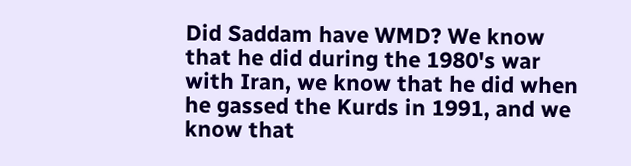Did Saddam have WMD? We know that he did during the 1980's war with Iran, we know that he did when he gassed the Kurds in 1991, and we know that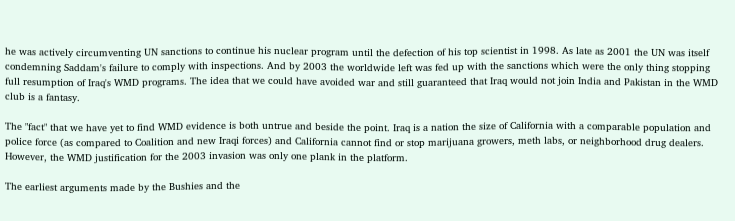he was actively circumventing UN sanctions to continue his nuclear program until the defection of his top scientist in 1998. As late as 2001 the UN was itself condemning Saddam's failure to comply with inspections. And by 2003 the worldwide left was fed up with the sanctions which were the only thing stopping full resumption of Iraq's WMD programs. The idea that we could have avoided war and still guaranteed that Iraq would not join India and Pakistan in the WMD club is a fantasy.

The "fact" that we have yet to find WMD evidence is both untrue and beside the point. Iraq is a nation the size of California with a comparable population and police force (as compared to Coalition and new Iraqi forces) and California cannot find or stop marijuana growers, meth labs, or neighborhood drug dealers. However, the WMD justification for the 2003 invasion was only one plank in the platform.

The earliest arguments made by the Bushies and the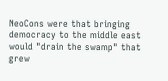NeoCons were that bringing democracy to the middle east would "drain the swamp" that grew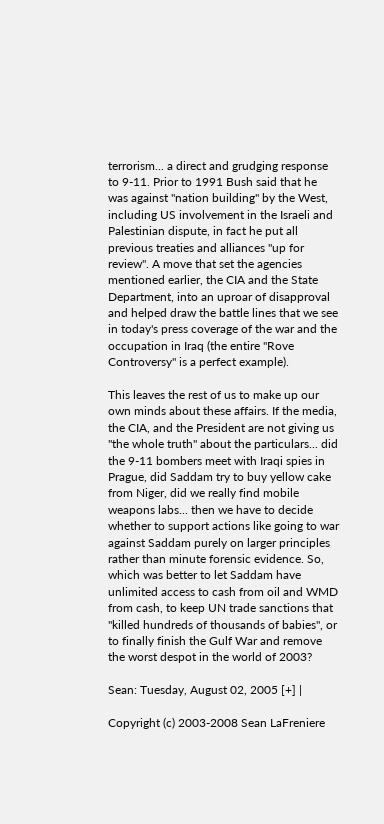terrorism... a direct and grudging response to 9-11. Prior to 1991 Bush said that he was against "nation building" by the West, including US involvement in the Israeli and Palestinian dispute, in fact he put all previous treaties and alliances "up for review". A move that set the agencies mentioned earlier, the CIA and the State Department, into an uproar of disapproval and helped draw the battle lines that we see in today's press coverage of the war and the occupation in Iraq (the entire "Rove Controversy" is a perfect example).

This leaves the rest of us to make up our own minds about these affairs. If the media, the CIA, and the President are not giving us "the whole truth" about the particulars... did the 9-11 bombers meet with Iraqi spies in Prague, did Saddam try to buy yellow cake from Niger, did we really find mobile weapons labs... then we have to decide whether to support actions like going to war against Saddam purely on larger principles rather than minute forensic evidence. So, which was better to let Saddam have unlimited access to cash from oil and WMD from cash, to keep UN trade sanctions that "killed hundreds of thousands of babies", or to finally finish the Gulf War and remove the worst despot in the world of 2003?

Sean: Tuesday, August 02, 2005 [+] |

Copyright (c) 2003-2008 Sean LaFreniere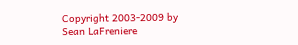Copyright 2003-2009 by Sean LaFreniere